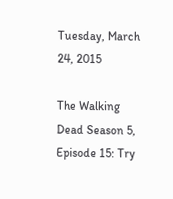Tuesday, March 24, 2015

The Walking Dead Season 5, Episode 15: Try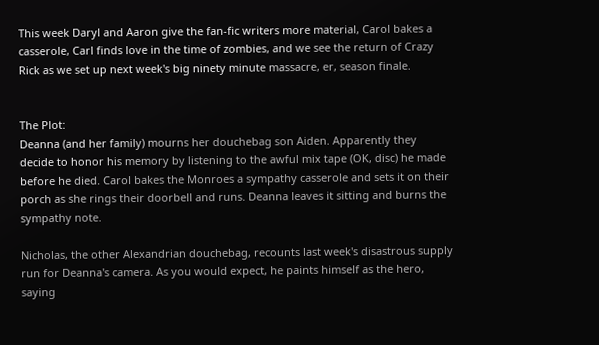This week Daryl and Aaron give the fan-fic writers more material, Carol bakes a casserole, Carl finds love in the time of zombies, and we see the return of Crazy Rick as we set up next week's big ninety minute massacre, er, season finale.


The Plot:
Deanna (and her family) mourns her douchebag son Aiden. Apparently they decide to honor his memory by listening to the awful mix tape (OK, disc) he made before he died. Carol bakes the Monroes a sympathy casserole and sets it on their porch as she rings their doorbell and runs. Deanna leaves it sitting and burns the sympathy note.

Nicholas, the other Alexandrian douchebag, recounts last week's disastrous supply run for Deanna's camera. As you would expect, he paints himself as the hero, saying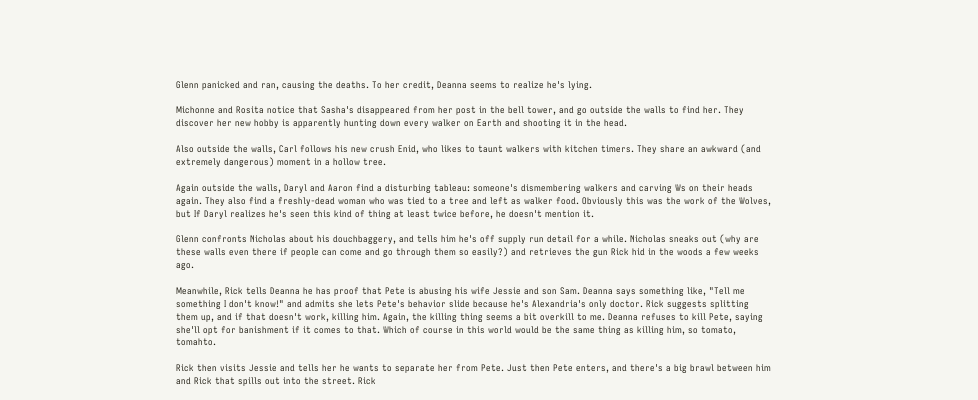Glenn panicked and ran, causing the deaths. To her credit, Deanna seems to realize he's lying.

Michonne and Rosita notice that Sasha's disappeared from her post in the bell tower, and go outside the walls to find her. They discover her new hobby is apparently hunting down every walker on Earth and shooting it in the head.

Also outside the walls, Carl follows his new crush Enid, who likes to taunt walkers with kitchen timers. They share an awkward (and extremely dangerous) moment in a hollow tree.

Again outside the walls, Daryl and Aaron find a disturbing tableau: someone's dismembering walkers and carving Ws on their heads again. They also find a freshly-dead woman who was tied to a tree and left as walker food. Obviously this was the work of the Wolves, but If Daryl realizes he's seen this kind of thing at least twice before, he doesn't mention it.

Glenn confronts Nicholas about his douchbaggery, and tells him he's off supply run detail for a while. Nicholas sneaks out (why are these walls even there if people can come and go through them so easily?) and retrieves the gun Rick hid in the woods a few weeks ago.

Meanwhile, Rick tells Deanna he has proof that Pete is abusing his wife Jessie and son Sam. Deanna says something like, "Tell me something I don't know!" and admits she lets Pete's behavior slide because he's Alexandria's only doctor. Rick suggests splitting them up, and if that doesn't work, killing him. Again, the killing thing seems a bit overkill to me. Deanna refuses to kill Pete, saying she'll opt for banishment if it comes to that. Which of course in this world would be the same thing as killing him, so tomato, tomahto.

Rick then visits Jessie and tells her he wants to separate her from Pete. Just then Pete enters, and there's a big brawl between him and Rick that spills out into the street. Rick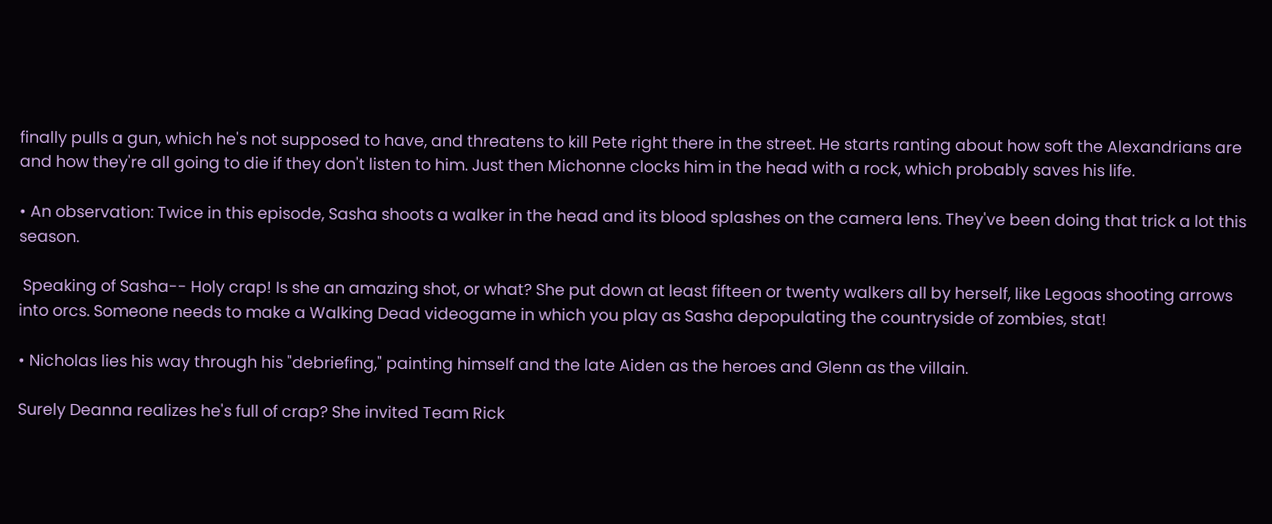finally pulls a gun, which he's not supposed to have, and threatens to kill Pete right there in the street. He starts ranting about how soft the Alexandrians are and how they're all going to die if they don't listen to him. Just then Michonne clocks him in the head with a rock, which probably saves his life.

• An observation: Twice in this episode, Sasha shoots a walker in the head and its blood splashes on the camera lens. They've been doing that trick a lot this season.

 Speaking of Sasha-- Holy crap! Is she an amazing shot, or what? She put down at least fifteen or twenty walkers all by herself, like Legoas shooting arrows into orcs. Someone needs to make a Walking Dead videogame in which you play as Sasha depopulating the countryside of zombies, stat!

• Nicholas lies his way through his "debriefing," painting himself and the late Aiden as the heroes and Glenn as the villain.

Surely Deanna realizes he's full of crap? She invited Team Rick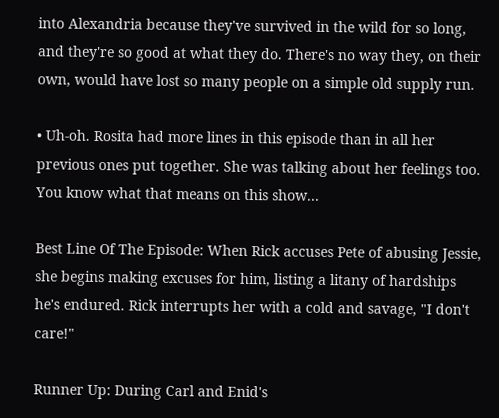into Alexandria because they've survived in the wild for so long, and they're so good at what they do. There's no way they, on their own, would have lost so many people on a simple old supply run.

• Uh-oh. Rosita had more lines in this episode than in all her previous ones put together. She was talking about her feelings too. You know what that means on this show...

Best Line Of The Episode: When Rick accuses Pete of abusing Jessie, she begins making excuses for him, listing a litany of hardships he's endured. Rick interrupts her with a cold and savage, "I don't care!"

Runner Up: During Carl and Enid's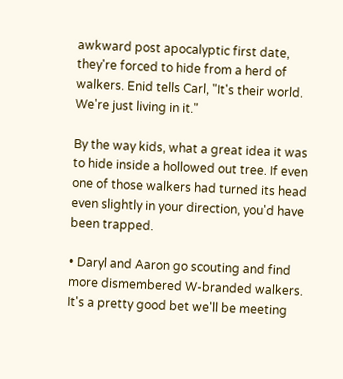awkward post apocalyptic first date, they're forced to hide from a herd of walkers. Enid tells Carl, "It's their world. We're just living in it."

By the way kids, what a great idea it was to hide inside a hollowed out tree. If even one of those walkers had turned its head even slightly in your direction, you'd have been trapped.

• Daryl and Aaron go scouting and find more dismembered W-branded walkers. It's a pretty good bet we'll be meeting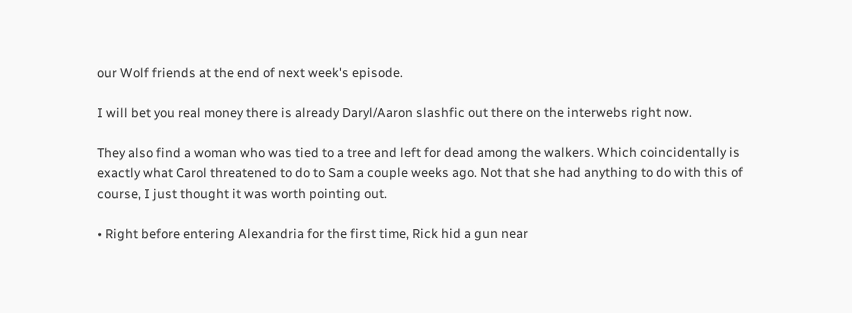our Wolf friends at the end of next week's episode.

I will bet you real money there is already Daryl/Aaron slashfic out there on the interwebs right now.

They also find a woman who was tied to a tree and left for dead among the walkers. Which coincidentally is exactly what Carol threatened to do to Sam a couple weeks ago. Not that she had anything to do with this of course, I just thought it was worth pointing out.

• Right before entering Alexandria for the first time, Rick hid a gun near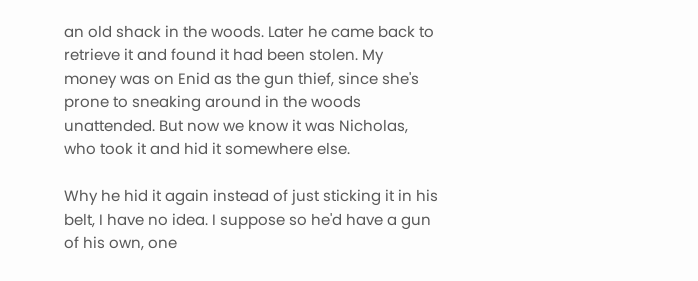an old shack in the woods. Later he came back to retrieve it and found it had been stolen. My money was on Enid as the gun thief, since she's prone to sneaking around in the woods unattended. But now we know it was Nicholas, who took it and hid it somewhere else.

Why he hid it again instead of just sticking it in his belt, I have no idea. I suppose so he'd have a gun of his own, one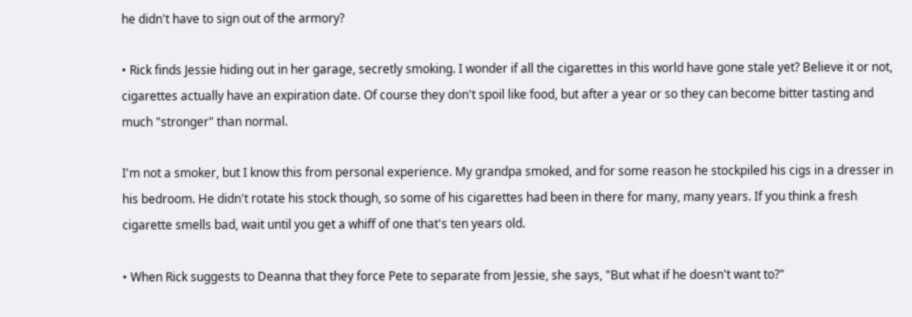he didn't have to sign out of the armory?

• Rick finds Jessie hiding out in her garage, secretly smoking. I wonder if all the cigarettes in this world have gone stale yet? Believe it or not, cigarettes actually have an expiration date. Of course they don't spoil like food, but after a year or so they can become bitter tasting and much "stronger" than normal.

I'm not a smoker, but I know this from personal experience. My grandpa smoked, and for some reason he stockpiled his cigs in a dresser in his bedroom. He didn't rotate his stock though, so some of his cigarettes had been in there for many, many years. If you think a fresh cigarette smells bad, wait until you get a whiff of one that's ten years old.

• When Rick suggests to Deanna that they force Pete to separate from Jessie, she says, "But what if he doesn't want to?"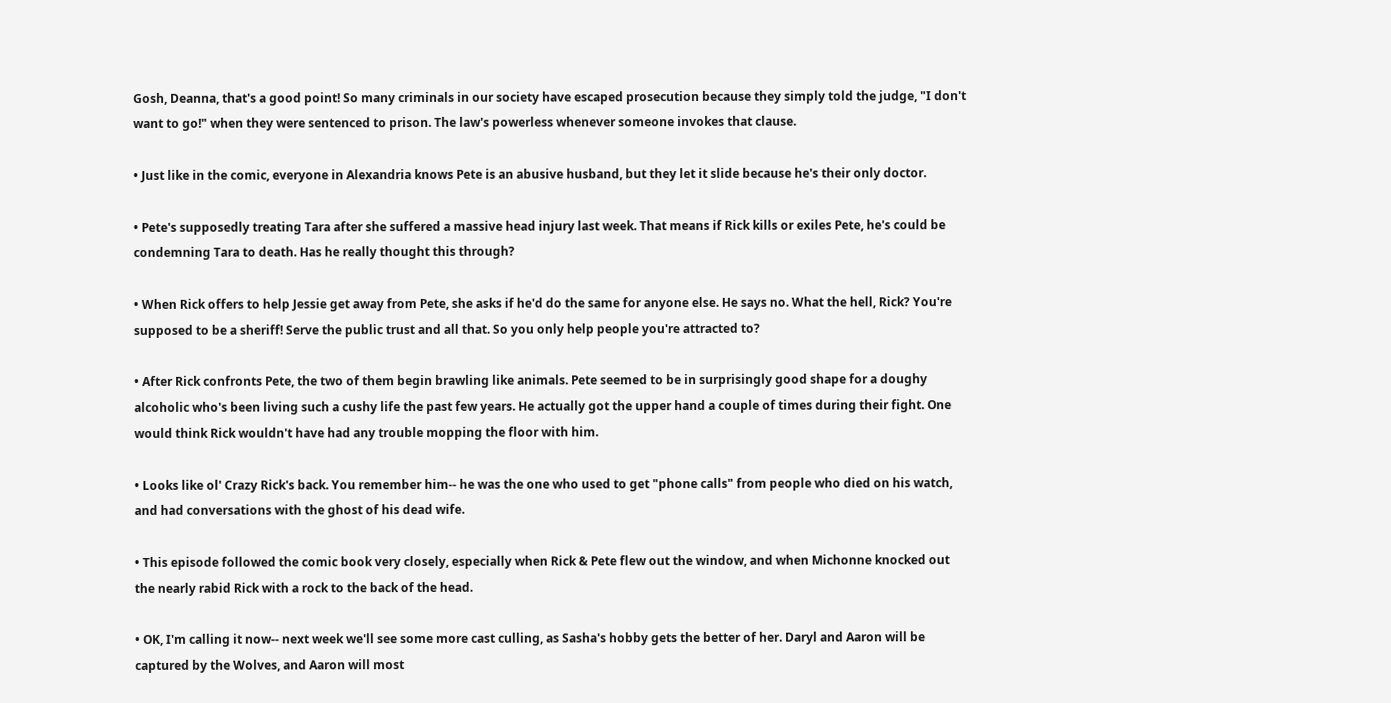Gosh, Deanna, that's a good point! So many criminals in our society have escaped prosecution because they simply told the judge, "I don't want to go!" when they were sentenced to prison. The law's powerless whenever someone invokes that clause.

• Just like in the comic, everyone in Alexandria knows Pete is an abusive husband, but they let it slide because he's their only doctor.

• Pete's supposedly treating Tara after she suffered a massive head injury last week. That means if Rick kills or exiles Pete, he's could be condemning Tara to death. Has he really thought this through?

• When Rick offers to help Jessie get away from Pete, she asks if he'd do the same for anyone else. He says no. What the hell, Rick? You're supposed to be a sheriff! Serve the public trust and all that. So you only help people you're attracted to?

• After Rick confronts Pete, the two of them begin brawling like animals. Pete seemed to be in surprisingly good shape for a doughy alcoholic who's been living such a cushy life the past few years. He actually got the upper hand a couple of times during their fight. One would think Rick wouldn't have had any trouble mopping the floor with him.

• Looks like ol' Crazy Rick's back. You remember him-- he was the one who used to get "phone calls" from people who died on his watch, and had conversations with the ghost of his dead wife.

• This episode followed the comic book very closely, especially when Rick & Pete flew out the window, and when Michonne knocked out the nearly rabid Rick with a rock to the back of the head.

• OK, I'm calling it now-- next week we'll see some more cast culling, as Sasha's hobby gets the better of her. Daryl and Aaron will be captured by the Wolves, and Aaron will most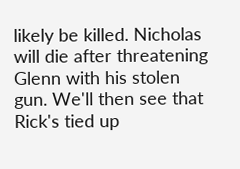likely be killed. Nicholas will die after threatening Glenn with his stolen gun. We'll then see that Rick's tied up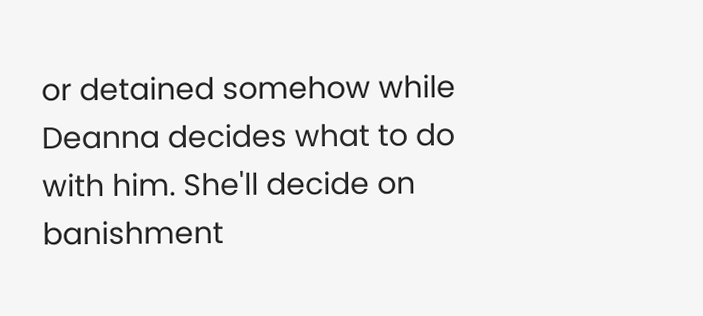or detained somehow while Deanna decides what to do with him. She'll decide on banishment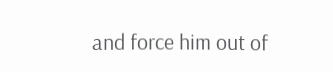and force him out of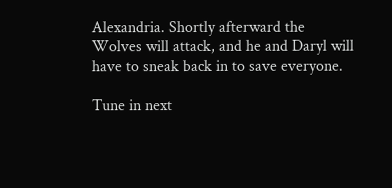Alexandria. Shortly afterward the Wolves will attack, and he and Daryl will have to sneak back in to save everyone.

Tune in next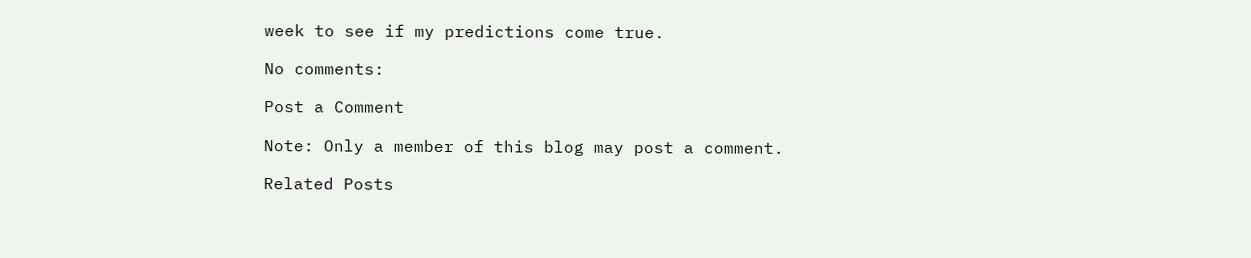week to see if my predictions come true.

No comments:

Post a Comment

Note: Only a member of this blog may post a comment.

Related Posts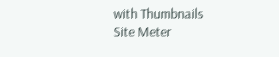with Thumbnails
Site Meter